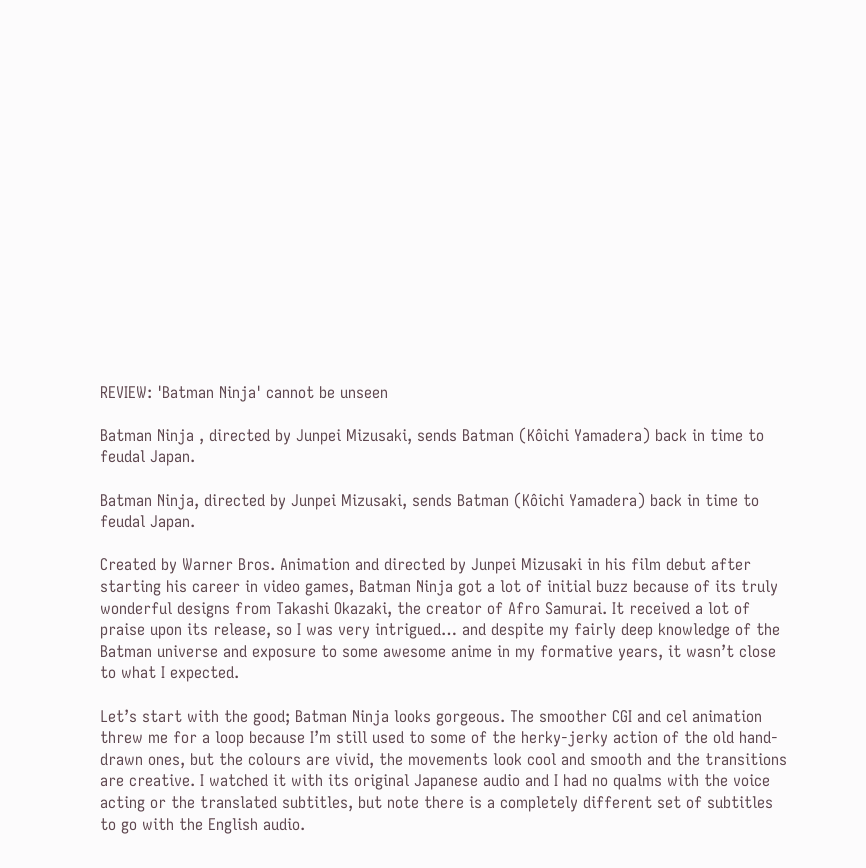REVIEW: 'Batman Ninja' cannot be unseen

Batman Ninja , directed by Junpei Mizusaki, sends Batman (Kôichi Yamadera) back in time to feudal Japan.

Batman Ninja, directed by Junpei Mizusaki, sends Batman (Kôichi Yamadera) back in time to feudal Japan.

Created by Warner Bros. Animation and directed by Junpei Mizusaki in his film debut after starting his career in video games, Batman Ninja got a lot of initial buzz because of its truly wonderful designs from Takashi Okazaki, the creator of Afro Samurai. It received a lot of praise upon its release, so I was very intrigued… and despite my fairly deep knowledge of the Batman universe and exposure to some awesome anime in my formative years, it wasn’t close to what I expected.

Let’s start with the good; Batman Ninja looks gorgeous. The smoother CGI and cel animation threw me for a loop because I’m still used to some of the herky-jerky action of the old hand-drawn ones, but the colours are vivid, the movements look cool and smooth and the transitions are creative. I watched it with its original Japanese audio and I had no qualms with the voice acting or the translated subtitles, but note there is a completely different set of subtitles to go with the English audio.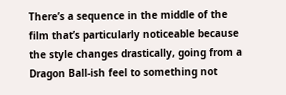There’s a sequence in the middle of the film that’s particularly noticeable because the style changes drastically, going from a Dragon Ball-ish feel to something not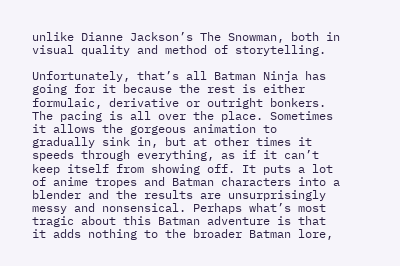unlike Dianne Jackson’s The Snowman, both in visual quality and method of storytelling.

Unfortunately, that’s all Batman Ninja has going for it because the rest is either formulaic, derivative or outright bonkers. The pacing is all over the place. Sometimes it allows the gorgeous animation to gradually sink in, but at other times it speeds through everything, as if it can’t keep itself from showing off. It puts a lot of anime tropes and Batman characters into a blender and the results are unsurprisingly messy and nonsensical. Perhaps what’s most tragic about this Batman adventure is that it adds nothing to the broader Batman lore,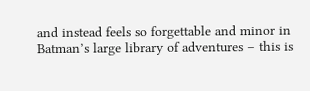and instead feels so forgettable and minor in Batman’s large library of adventures – this is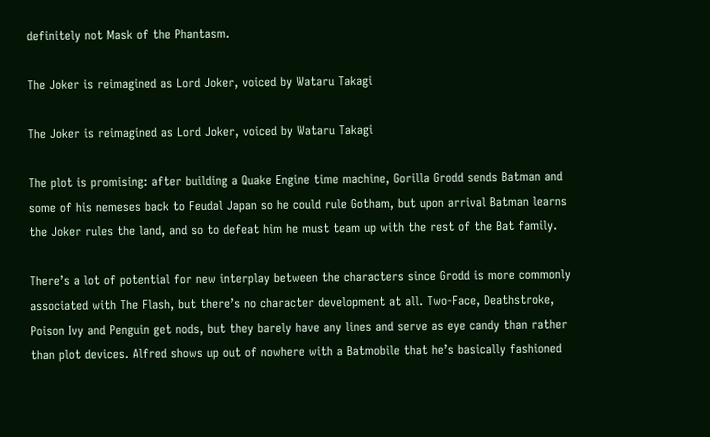definitely not Mask of the Phantasm.

The Joker is reimagined as Lord Joker, voiced by Wataru Takagi

The Joker is reimagined as Lord Joker, voiced by Wataru Takagi

The plot is promising: after building a Quake Engine time machine, Gorilla Grodd sends Batman and some of his nemeses back to Feudal Japan so he could rule Gotham, but upon arrival Batman learns the Joker rules the land, and so to defeat him he must team up with the rest of the Bat family.

There’s a lot of potential for new interplay between the characters since Grodd is more commonly associated with The Flash, but there’s no character development at all. Two-Face, Deathstroke, Poison Ivy and Penguin get nods, but they barely have any lines and serve as eye candy than rather than plot devices. Alfred shows up out of nowhere with a Batmobile that he’s basically fashioned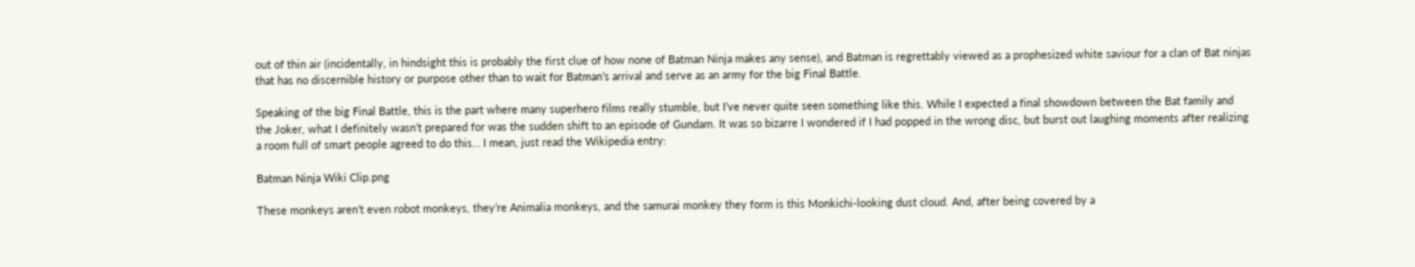out of thin air (incidentally, in hindsight this is probably the first clue of how none of Batman Ninja makes any sense), and Batman is regrettably viewed as a prophesized white saviour for a clan of Bat ninjas that has no discernible history or purpose other than to wait for Batman’s arrival and serve as an army for the big Final Battle.

Speaking of the big Final Battle, this is the part where many superhero films really stumble, but I’ve never quite seen something like this. While I expected a final showdown between the Bat family and the Joker, what I definitely wasn’t prepared for was the sudden shift to an episode of Gundam. It was so bizarre I wondered if I had popped in the wrong disc, but burst out laughing moments after realizing a room full of smart people agreed to do this… I mean, just read the Wikipedia entry:

Batman Ninja Wiki Clip.png

These monkeys aren’t even robot monkeys, they’re Animalia monkeys, and the samurai monkey they form is this Monkichi-looking dust cloud. And, after being covered by a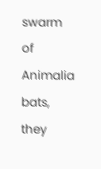swarm of Animalia bats, they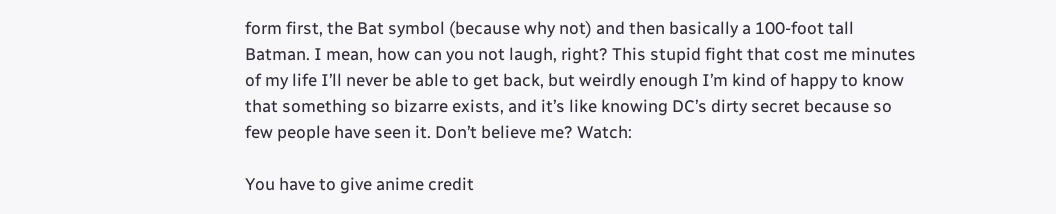form first, the Bat symbol (because why not) and then basically a 100-foot tall Batman. I mean, how can you not laugh, right? This stupid fight that cost me minutes of my life I’ll never be able to get back, but weirdly enough I’m kind of happy to know that something so bizarre exists, and it’s like knowing DC’s dirty secret because so few people have seen it. Don’t believe me? Watch:

You have to give anime credit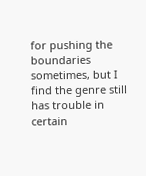for pushing the boundaries sometimes, but I find the genre still has trouble in certain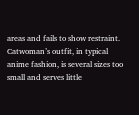areas and fails to show restraint. Catwoman’s outfit, in typical anime fashion, is several sizes too small and serves little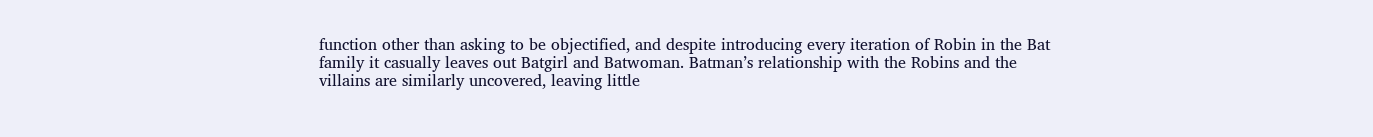function other than asking to be objectified, and despite introducing every iteration of Robin in the Bat family it casually leaves out Batgirl and Batwoman. Batman’s relationship with the Robins and the villains are similarly uncovered, leaving little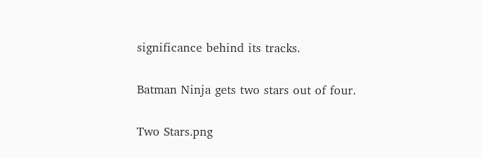significance behind its tracks.

Batman Ninja gets two stars out of four.

Two Stars.png